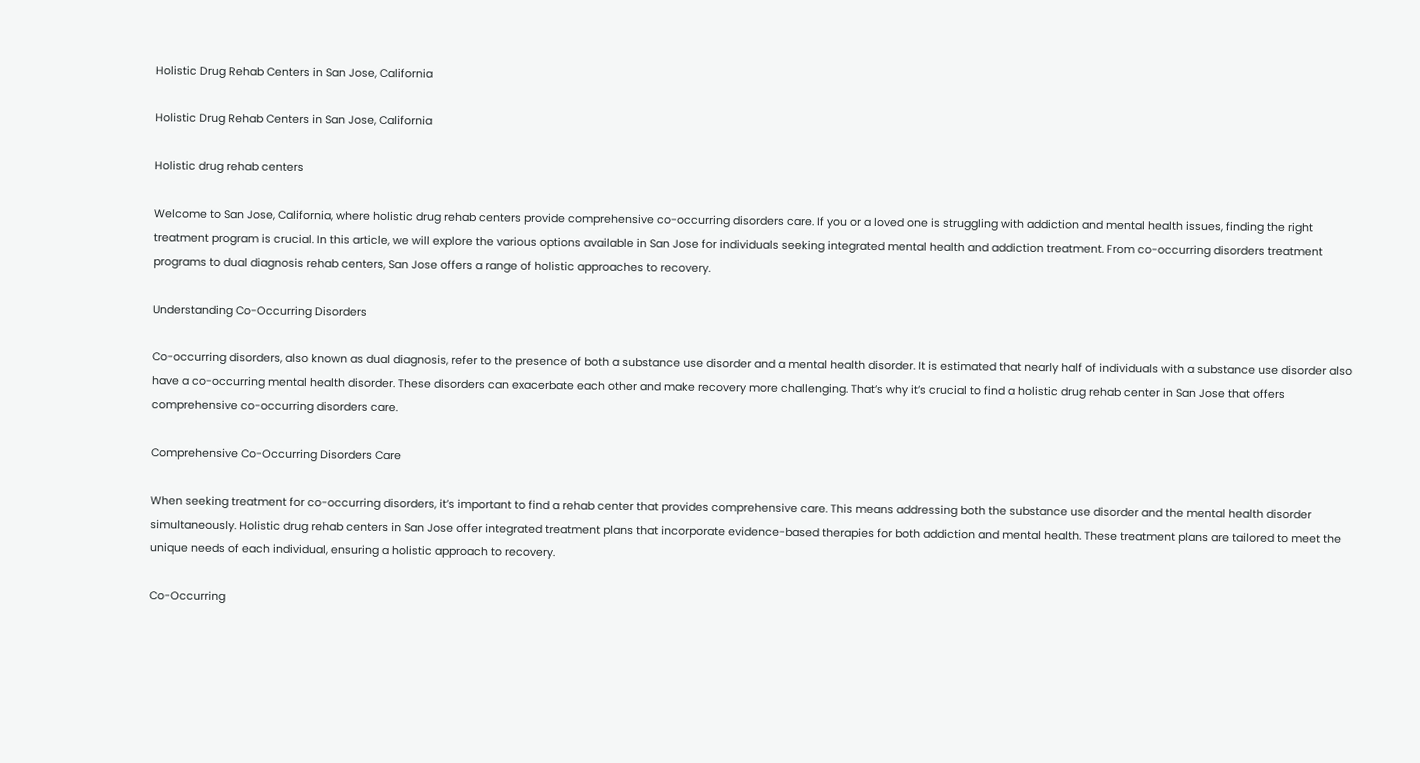Holistic Drug Rehab Centers in San Jose, California

Holistic Drug Rehab Centers in San Jose, California

Holistic drug rehab centers

Welcome to San Jose, California, where holistic drug rehab centers provide comprehensive co-occurring disorders care. If you or a loved one is struggling with addiction and mental health issues, finding the right treatment program is crucial. In this article, we will explore the various options available in San Jose for individuals seeking integrated mental health and addiction treatment. From co-occurring disorders treatment programs to dual diagnosis rehab centers, San Jose offers a range of holistic approaches to recovery.

Understanding Co-Occurring Disorders

Co-occurring disorders, also known as dual diagnosis, refer to the presence of both a substance use disorder and a mental health disorder. It is estimated that nearly half of individuals with a substance use disorder also have a co-occurring mental health disorder. These disorders can exacerbate each other and make recovery more challenging. That’s why it’s crucial to find a holistic drug rehab center in San Jose that offers comprehensive co-occurring disorders care.

Comprehensive Co-Occurring Disorders Care

When seeking treatment for co-occurring disorders, it’s important to find a rehab center that provides comprehensive care. This means addressing both the substance use disorder and the mental health disorder simultaneously. Holistic drug rehab centers in San Jose offer integrated treatment plans that incorporate evidence-based therapies for both addiction and mental health. These treatment plans are tailored to meet the unique needs of each individual, ensuring a holistic approach to recovery.

Co-Occurring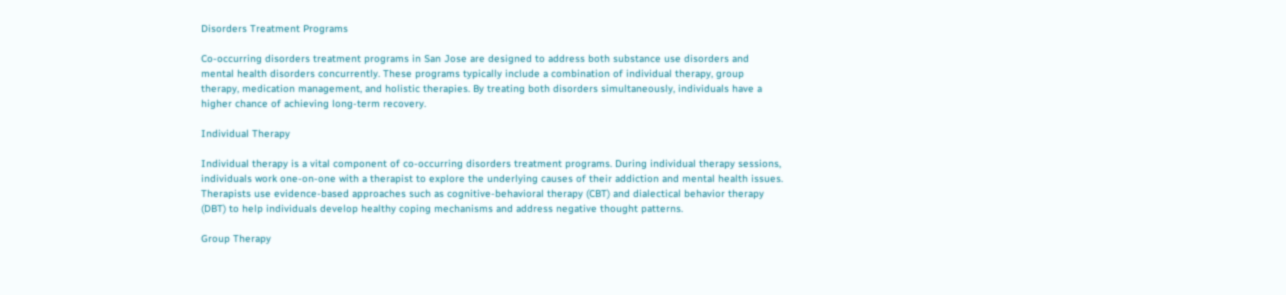Disorders Treatment Programs

Co-occurring disorders treatment programs in San Jose are designed to address both substance use disorders and mental health disorders concurrently. These programs typically include a combination of individual therapy, group therapy, medication management, and holistic therapies. By treating both disorders simultaneously, individuals have a higher chance of achieving long-term recovery.

Individual Therapy

Individual therapy is a vital component of co-occurring disorders treatment programs. During individual therapy sessions, individuals work one-on-one with a therapist to explore the underlying causes of their addiction and mental health issues. Therapists use evidence-based approaches such as cognitive-behavioral therapy (CBT) and dialectical behavior therapy (DBT) to help individuals develop healthy coping mechanisms and address negative thought patterns.

Group Therapy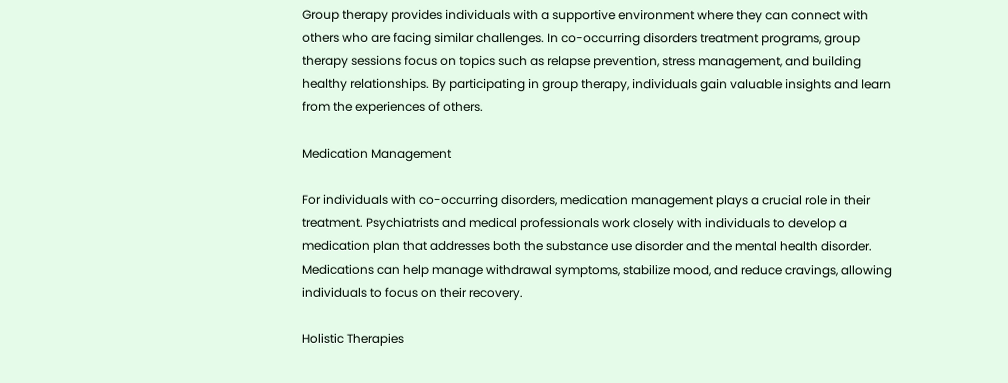Group therapy provides individuals with a supportive environment where they can connect with others who are facing similar challenges. In co-occurring disorders treatment programs, group therapy sessions focus on topics such as relapse prevention, stress management, and building healthy relationships. By participating in group therapy, individuals gain valuable insights and learn from the experiences of others.

Medication Management

For individuals with co-occurring disorders, medication management plays a crucial role in their treatment. Psychiatrists and medical professionals work closely with individuals to develop a medication plan that addresses both the substance use disorder and the mental health disorder. Medications can help manage withdrawal symptoms, stabilize mood, and reduce cravings, allowing individuals to focus on their recovery.

Holistic Therapies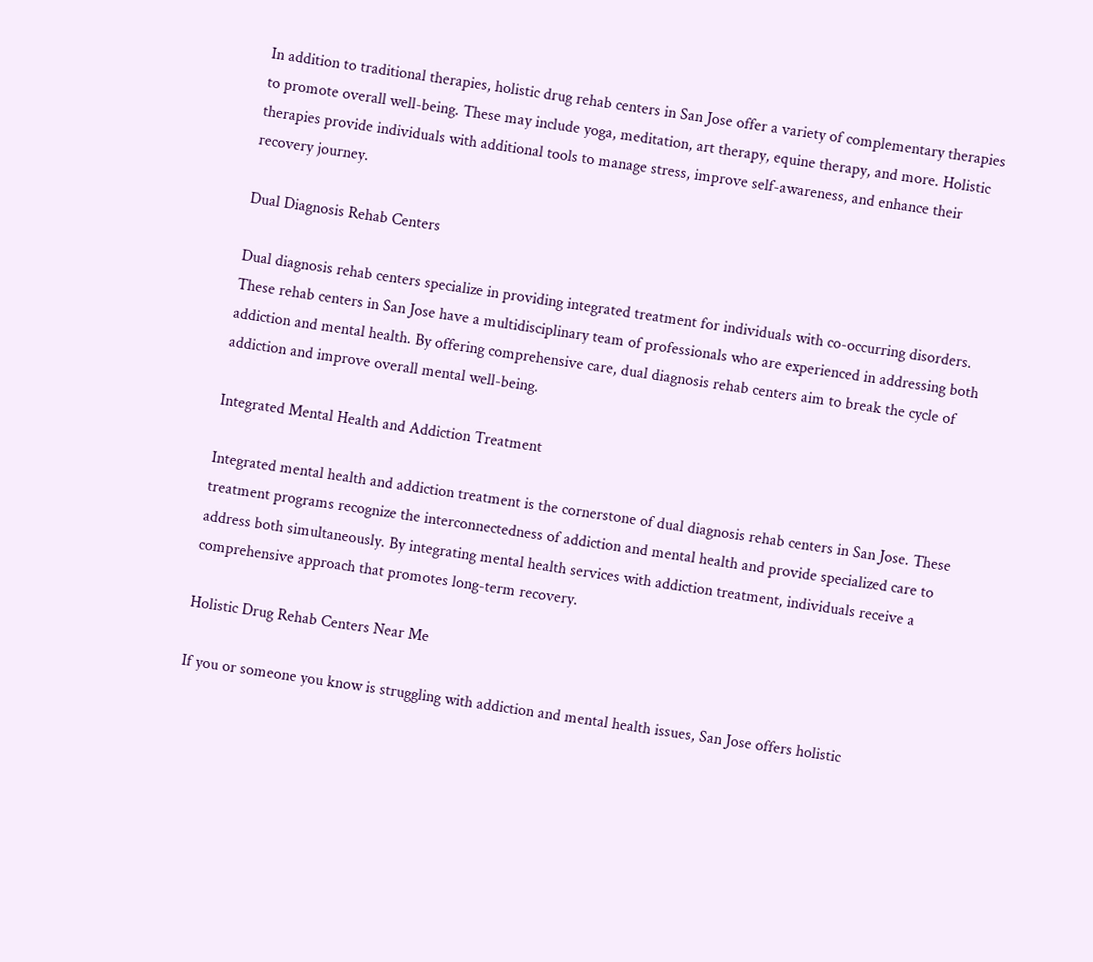In addition to traditional therapies, holistic drug rehab centers in San Jose offer a variety of complementary therapies to promote overall well-being. These may include yoga, meditation, art therapy, equine therapy, and more. Holistic therapies provide individuals with additional tools to manage stress, improve self-awareness, and enhance their recovery journey.

Dual Diagnosis Rehab Centers

Dual diagnosis rehab centers specialize in providing integrated treatment for individuals with co-occurring disorders. These rehab centers in San Jose have a multidisciplinary team of professionals who are experienced in addressing both addiction and mental health. By offering comprehensive care, dual diagnosis rehab centers aim to break the cycle of addiction and improve overall mental well-being.

Integrated Mental Health and Addiction Treatment

Integrated mental health and addiction treatment is the cornerstone of dual diagnosis rehab centers in San Jose. These treatment programs recognize the interconnectedness of addiction and mental health and provide specialized care to address both simultaneously. By integrating mental health services with addiction treatment, individuals receive a comprehensive approach that promotes long-term recovery.

Holistic Drug Rehab Centers Near Me

If you or someone you know is struggling with addiction and mental health issues, San Jose offers holistic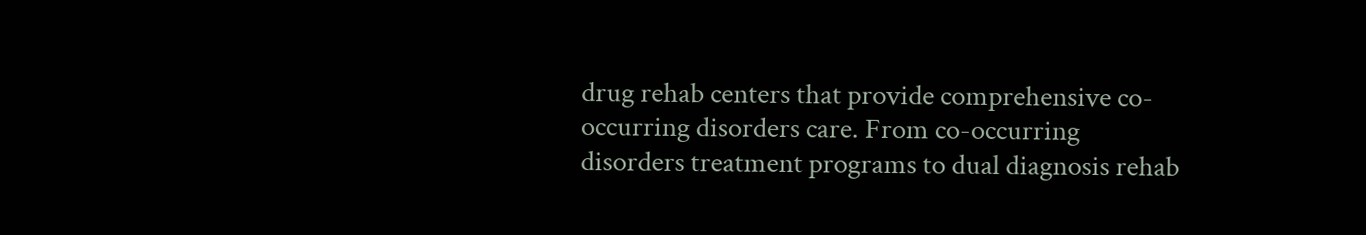drug rehab centers that provide comprehensive co-occurring disorders care. From co-occurring disorders treatment programs to dual diagnosis rehab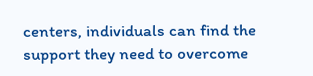centers, individuals can find the support they need to overcome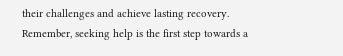their challenges and achieve lasting recovery. Remember, seeking help is the first step towards a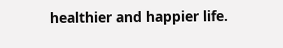healthier and happier life.